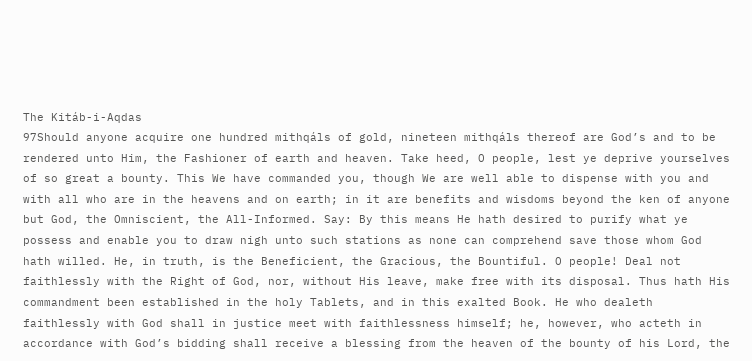The Kitáb-i-Aqdas
97Should anyone acquire one hundred mithqáls of gold, nineteen mithqáls thereof are God’s and to be rendered unto Him, the Fashioner of earth and heaven. Take heed, O people, lest ye deprive yourselves of so great a bounty. This We have commanded you, though We are well able to dispense with you and with all who are in the heavens and on earth; in it are benefits and wisdoms beyond the ken of anyone but God, the Omniscient, the All-Informed. Say: By this means He hath desired to purify what ye possess and enable you to draw nigh unto such stations as none can comprehend save those whom God hath willed. He, in truth, is the Beneficient, the Gracious, the Bountiful. O people! Deal not faithlessly with the Right of God, nor, without His leave, make free with its disposal. Thus hath His commandment been established in the holy Tablets, and in this exalted Book. He who dealeth faithlessly with God shall in justice meet with faithlessness himself; he, however, who acteth in accordance with God’s bidding shall receive a blessing from the heaven of the bounty of his Lord, the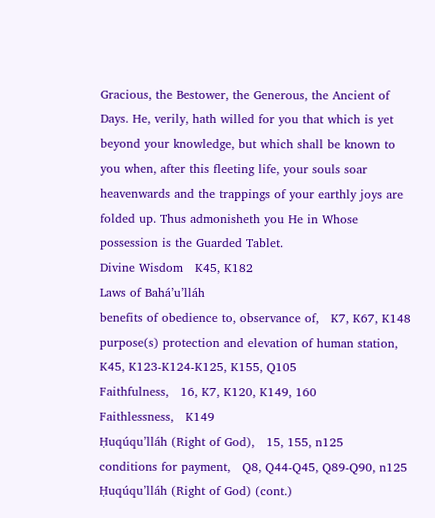Gracious, the Bestower, the Generous, the Ancient of Days. He, verily, hath willed for you that which is yet beyond your knowledge, but which shall be known to you when, after this fleeting life, your souls soar heavenwards and the trappings of your earthly joys are folded up. Thus admonisheth you He in Whose possession is the Guarded Tablet.
Divine Wisdom   K45, K182
Laws of Bahá’u’lláh
benefits of obedience to, observance of,   K7, K67, K148
purpose(s) protection and elevation of human station,   K45, K123-K124-K125, K155, Q105
Faithfulness,   16, K7, K120, K149, 160
Faithlessness,   K149
Ḥuqúqu’lláh (Right of God),   15, 155, n125
conditions for payment,   Q8, Q44-Q45, Q89-Q90, n125
Ḥuqúqu’lláh (Right of God) (cont.)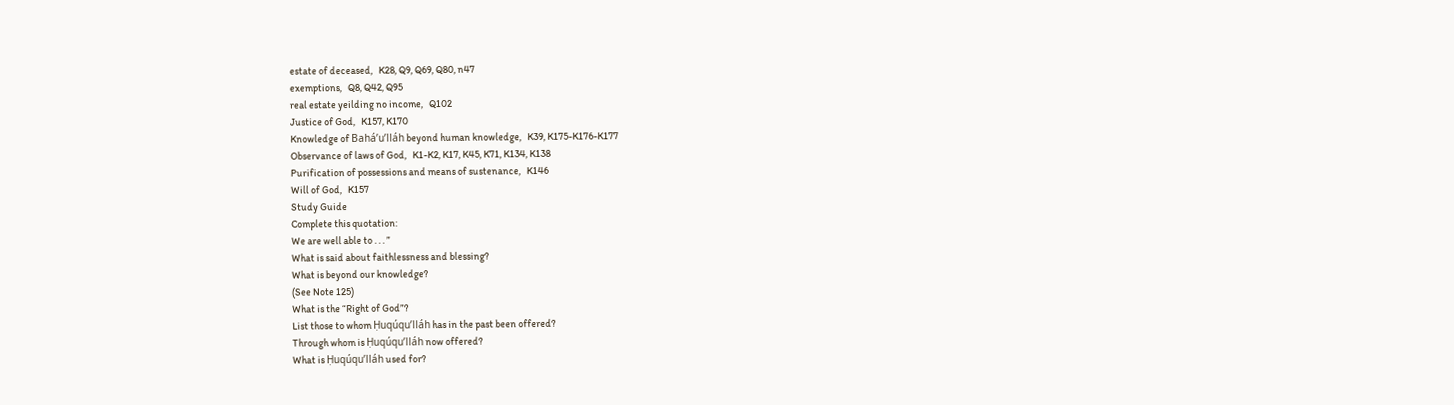estate of deceased,   K28, Q9, Q69, Q80, n47
exemptions,   Q8, Q42, Q95
real estate yeilding no income,   Q102
Justice of God,   K157, K170
Knowledge of Bahá’u’lláh beyond human knowledge,   K39, K175-K176-K177
Observance of laws of God,   K1-K2, K17, K45, K71, K134, K138
Purification of possessions and means of sustenance,   K146
Will of God,   K157
Study Guide
Complete this quotation:
We are well able to . . . ”
What is said about faithlessness and blessing?
What is beyond our knowledge?
(See Note 125)
What is the “Right of God”?
List those to whom Ḥuqúqu’lláh has in the past been offered?
Through whom is Ḥuqúqu’lláh now offered?
What is Ḥuqúqu’lláh used for?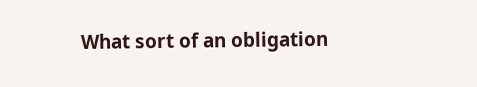What sort of an obligation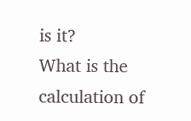is it?
What is the calculation of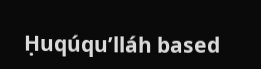Ḥuqúqu’lláh based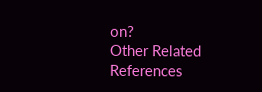on?
Other Related References